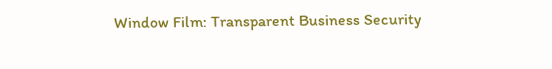Window Film: Transparent Business Security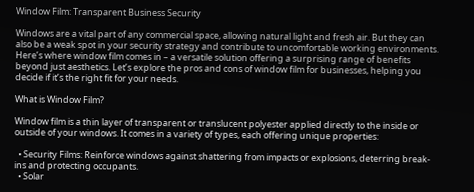Window Film: Transparent Business Security

Windows are a vital part of any commercial space, allowing natural light and fresh air. But they can also be a weak spot in your security strategy and contribute to uncomfortable working environments. Here’s where window film comes in – a versatile solution offering a surprising range of benefits beyond just aesthetics. Let’s explore the pros and cons of window film for businesses, helping you decide if it’s the right fit for your needs.

What is Window Film?

Window film is a thin layer of transparent or translucent polyester applied directly to the inside or outside of your windows. It comes in a variety of types, each offering unique properties:

  • Security Films: Reinforce windows against shattering from impacts or explosions, deterring break-ins and protecting occupants.
  • Solar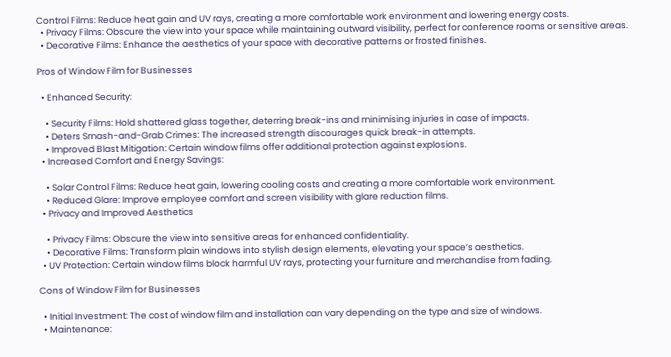Control Films: Reduce heat gain and UV rays, creating a more comfortable work environment and lowering energy costs.
  • Privacy Films: Obscure the view into your space while maintaining outward visibility, perfect for conference rooms or sensitive areas.
  • Decorative Films: Enhance the aesthetics of your space with decorative patterns or frosted finishes.

Pros of Window Film for Businesses

  • Enhanced Security:

    • Security Films: Hold shattered glass together, deterring break-ins and minimising injuries in case of impacts.
    • Deters Smash-and-Grab Crimes: The increased strength discourages quick break-in attempts.
    • Improved Blast Mitigation: Certain window films offer additional protection against explosions.
  • Increased Comfort and Energy Savings:

    • Solar Control Films: Reduce heat gain, lowering cooling costs and creating a more comfortable work environment.
    • Reduced Glare: Improve employee comfort and screen visibility with glare reduction films.
  • Privacy and Improved Aesthetics

    • Privacy Films: Obscure the view into sensitive areas for enhanced confidentiality.
    • Decorative Films: Transform plain windows into stylish design elements, elevating your space’s aesthetics.
  • UV Protection: Certain window films block harmful UV rays, protecting your furniture and merchandise from fading.

Cons of Window Film for Businesses

  • Initial Investment: The cost of window film and installation can vary depending on the type and size of windows.
  • Maintenance: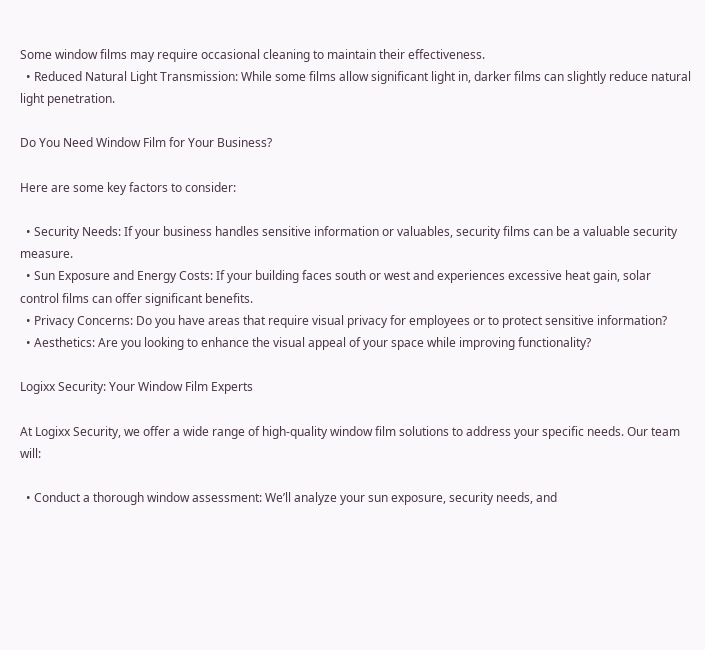Some window films may require occasional cleaning to maintain their effectiveness.
  • Reduced Natural Light Transmission: While some films allow significant light in, darker films can slightly reduce natural light penetration.

Do You Need Window Film for Your Business?

Here are some key factors to consider:

  • Security Needs: If your business handles sensitive information or valuables, security films can be a valuable security measure.
  • Sun Exposure and Energy Costs: If your building faces south or west and experiences excessive heat gain, solar control films can offer significant benefits.
  • Privacy Concerns: Do you have areas that require visual privacy for employees or to protect sensitive information?
  • Aesthetics: Are you looking to enhance the visual appeal of your space while improving functionality?

Logixx Security: Your Window Film Experts

At Logixx Security, we offer a wide range of high-quality window film solutions to address your specific needs. Our team will:

  • Conduct a thorough window assessment: We’ll analyze your sun exposure, security needs, and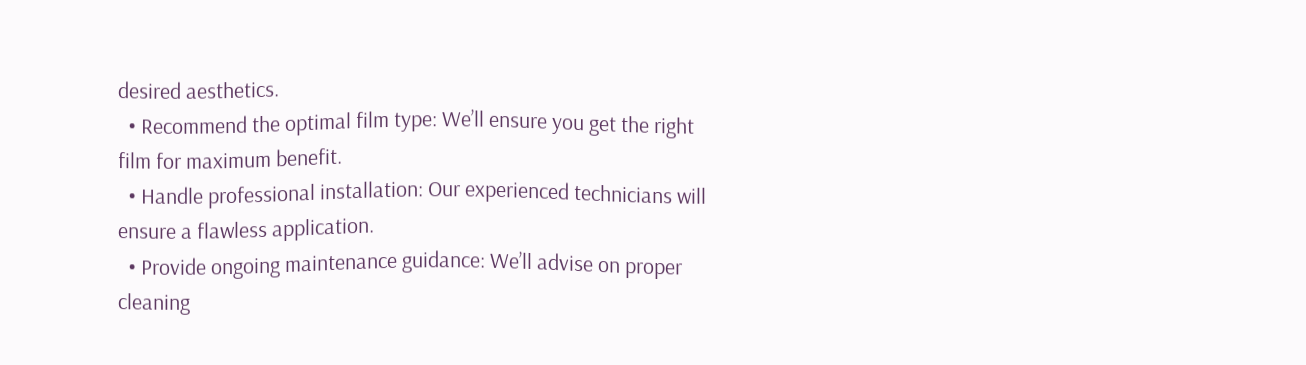desired aesthetics.
  • Recommend the optimal film type: We’ll ensure you get the right film for maximum benefit.
  • Handle professional installation: Our experienced technicians will ensure a flawless application.
  • Provide ongoing maintenance guidance: We’ll advise on proper cleaning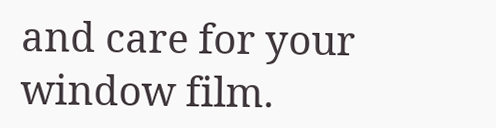and care for your window film.